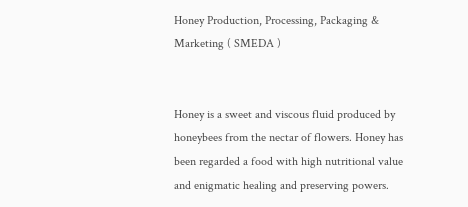Honey Production, Processing, Packaging & Marketing ( SMEDA )


Honey is a sweet and viscous fluid produced by honeybees from the nectar of flowers. Honey has been regarded a food with high nutritional value and enigmatic healing and preserving powers.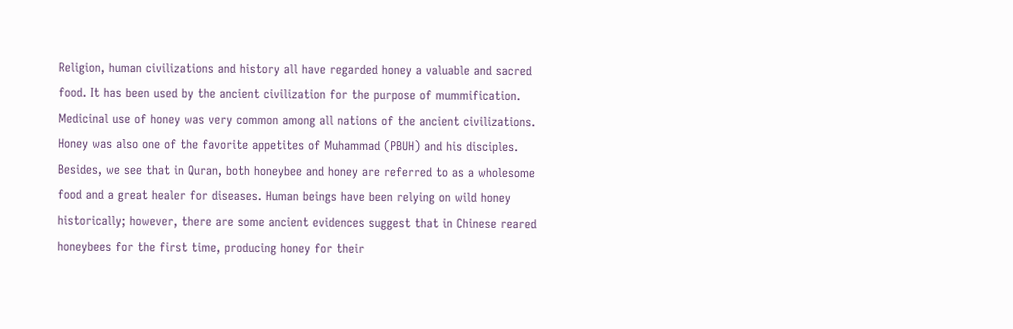Religion, human civilizations and history all have regarded honey a valuable and sacred food. It has been used by the ancient civilization for the purpose of mummification. Medicinal use of honey was very common among all nations of the ancient civilizations. Honey was also one of the favorite appetites of Muhammad (PBUH) and his disciples. Besides, we see that in Quran, both honeybee and honey are referred to as a wholesome food and a great healer for diseases. Human beings have been relying on wild honey historically; however, there are some ancient evidences suggest that in Chinese reared honeybees for the first time, producing honey for their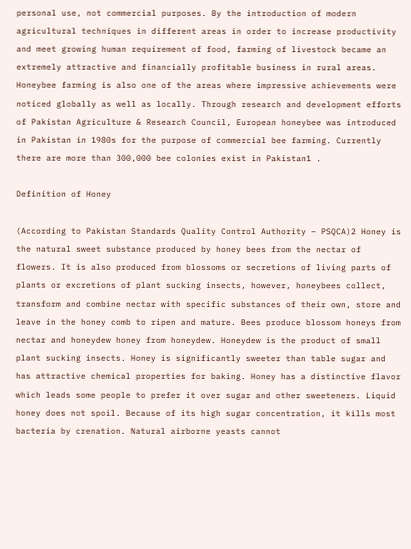personal use, not commercial purposes. By the introduction of modern agricultural techniques in different areas in order to increase productivity and meet growing human requirement of food, farming of livestock became an extremely attractive and financially profitable business in rural areas. Honeybee farming is also one of the areas where impressive achievements were noticed globally as well as locally. Through research and development efforts of Pakistan Agriculture & Research Council, European honeybee was introduced in Pakistan in 1980s for the purpose of commercial bee farming. Currently there are more than 300,000 bee colonies exist in Pakistan1 .

Definition of Honey

(According to Pakistan Standards Quality Control Authority – PSQCA)2 Honey is the natural sweet substance produced by honey bees from the nectar of flowers. It is also produced from blossoms or secretions of living parts of plants or excretions of plant sucking insects, however, honeybees collect, transform and combine nectar with specific substances of their own, store and leave in the honey comb to ripen and mature. Bees produce blossom honeys from nectar and honeydew honey from honeydew. Honeydew is the product of small plant sucking insects. Honey is significantly sweeter than table sugar and has attractive chemical properties for baking. Honey has a distinctive flavor which leads some people to prefer it over sugar and other sweeteners. Liquid honey does not spoil. Because of its high sugar concentration, it kills most bacteria by crenation. Natural airborne yeasts cannot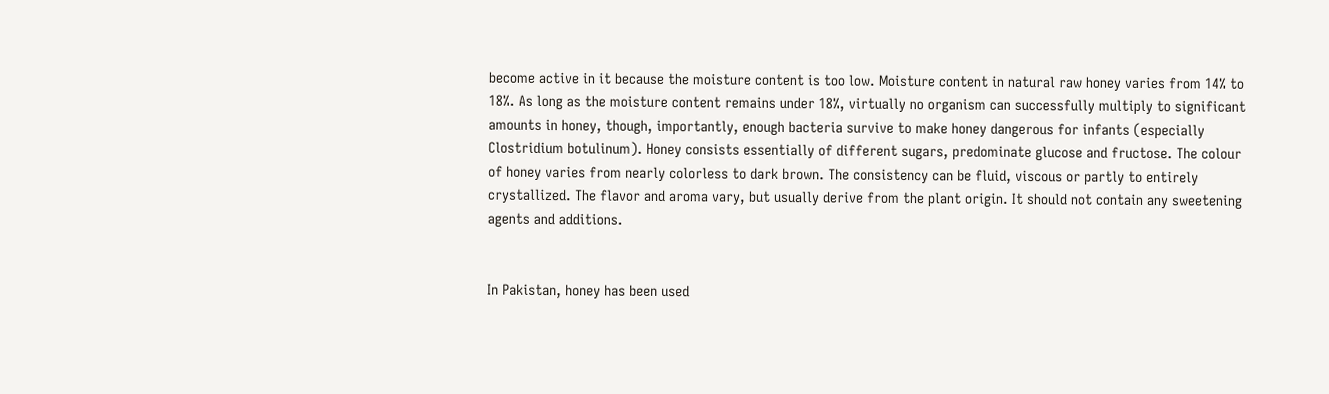become active in it because the moisture content is too low. Moisture content in natural raw honey varies from 14% to 18%. As long as the moisture content remains under 18%, virtually no organism can successfully multiply to significant amounts in honey, though, importantly, enough bacteria survive to make honey dangerous for infants (especially Clostridium botulinum). Honey consists essentially of different sugars, predominate glucose and fructose. The colour of honey varies from nearly colorless to dark brown. The consistency can be fluid, viscous or partly to entirely crystallized. The flavor and aroma vary, but usually derive from the plant origin. It should not contain any sweetening agents and additions.


In Pakistan, honey has been used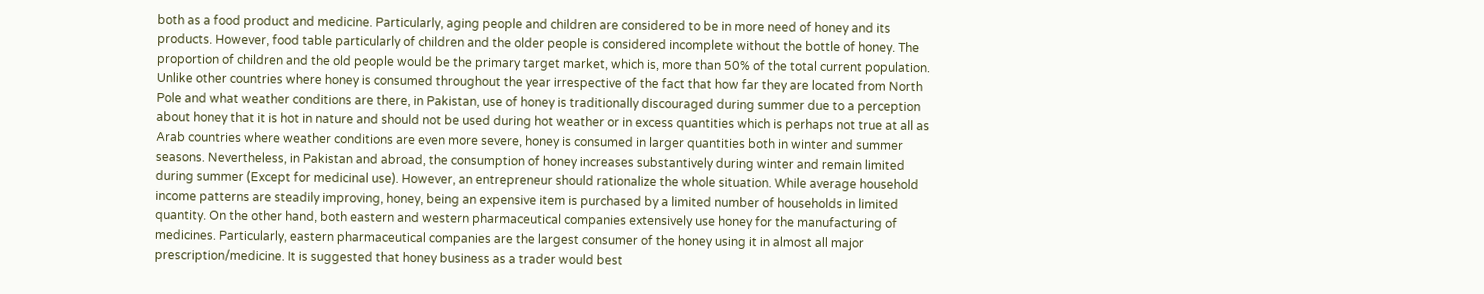both as a food product and medicine. Particularly, aging people and children are considered to be in more need of honey and its products. However, food table particularly of children and the older people is considered incomplete without the bottle of honey. The proportion of children and the old people would be the primary target market, which is, more than 50% of the total current population. Unlike other countries where honey is consumed throughout the year irrespective of the fact that how far they are located from North Pole and what weather conditions are there, in Pakistan, use of honey is traditionally discouraged during summer due to a perception about honey that it is hot in nature and should not be used during hot weather or in excess quantities which is perhaps not true at all as Arab countries where weather conditions are even more severe, honey is consumed in larger quantities both in winter and summer seasons. Nevertheless, in Pakistan and abroad, the consumption of honey increases substantively during winter and remain limited during summer (Except for medicinal use). However, an entrepreneur should rationalize the whole situation. While average household income patterns are steadily improving, honey, being an expensive item is purchased by a limited number of households in limited quantity. On the other hand, both eastern and western pharmaceutical companies extensively use honey for the manufacturing of medicines. Particularly, eastern pharmaceutical companies are the largest consumer of the honey using it in almost all major prescription/medicine. It is suggested that honey business as a trader would best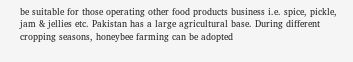be suitable for those operating other food products business i.e. spice, pickle, jam & jellies etc. Pakistan has a large agricultural base. During different cropping seasons, honeybee farming can be adopted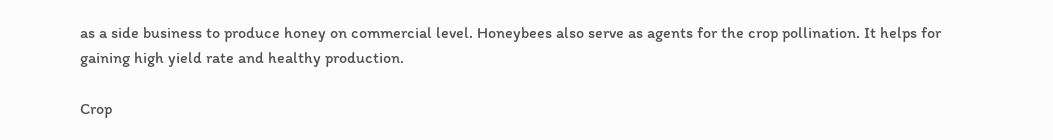as a side business to produce honey on commercial level. Honeybees also serve as agents for the crop pollination. It helps for gaining high yield rate and healthy production.

Crop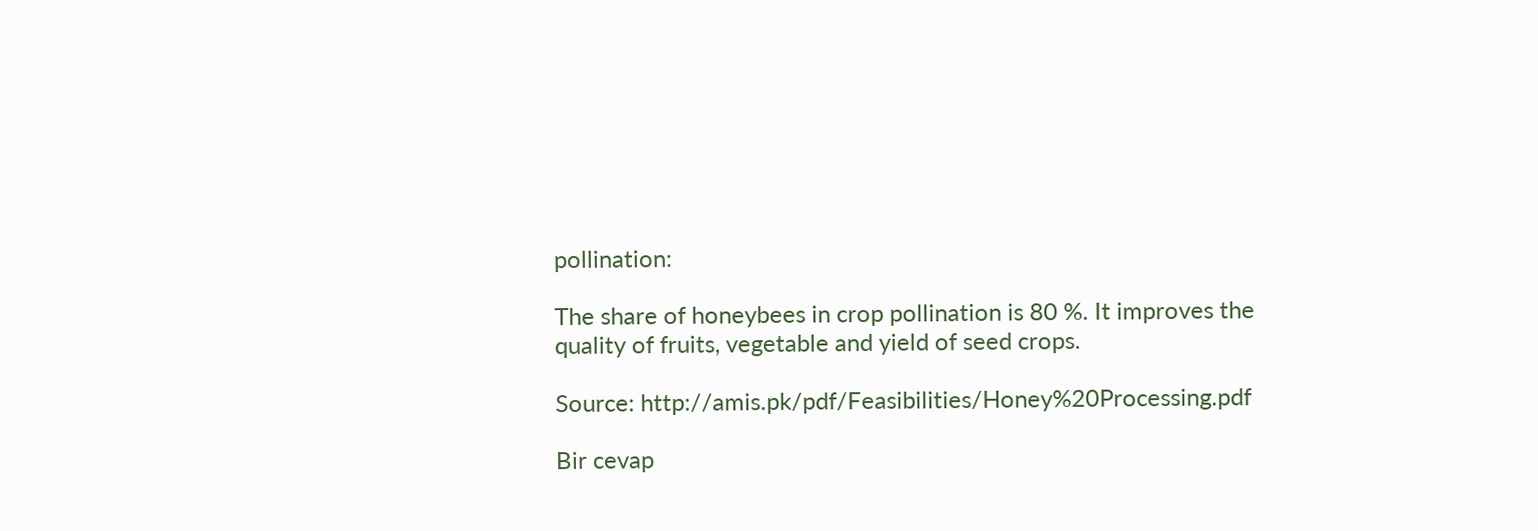pollination:

The share of honeybees in crop pollination is 80 %. It improves the quality of fruits, vegetable and yield of seed crops.

Source: http://amis.pk/pdf/Feasibilities/Honey%20Processing.pdf

Bir cevap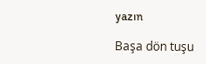yazın

Başa dön tuşu